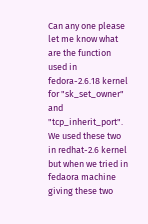Can any one please let me know what are the function used in fedora-2.6.18 kernel for "sk_set_owner" and "tcp_inherit_port".
We used these two in redhat-2.6 kernel but when we tried in fedaora machine
giving these two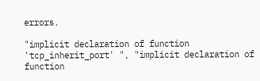errors.

"implicit declaration of function 'tcp_inherit_port' ", "implicit declaration of function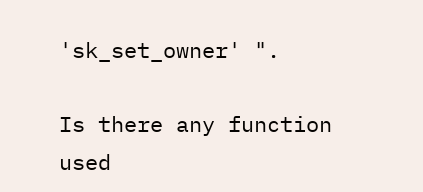'sk_set_owner' ".

Is there any function used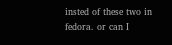insted of these two in fedora. or can I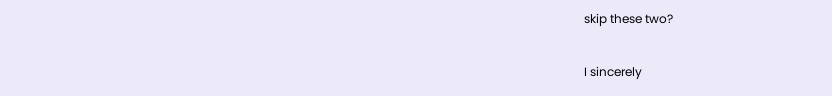skip these two?

I sincerely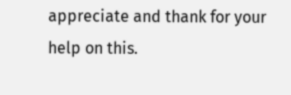appreciate and thank for your help on this.